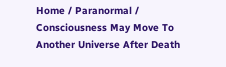Home / Paranormal / Consciousness May Move To Another Universe After Death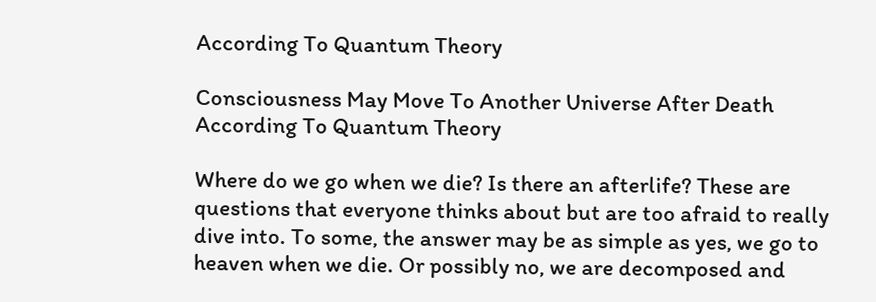According To Quantum Theory

Consciousness May Move To Another Universe After Death According To Quantum Theory

Where do we go when we die? Is there an afterlife? These are questions that everyone thinks about but are too afraid to really dive into. To some, the answer may be as simple as yes, we go to heaven when we die. Or possibly no, we are decomposed and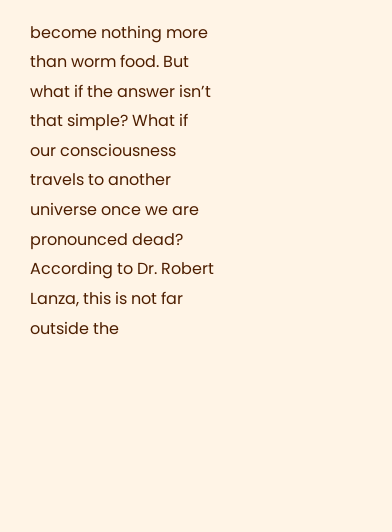become nothing more than worm food. But what if the answer isn’t that simple? What if our consciousness travels to another universe once we are pronounced dead? According to Dr. Robert Lanza, this is not far outside the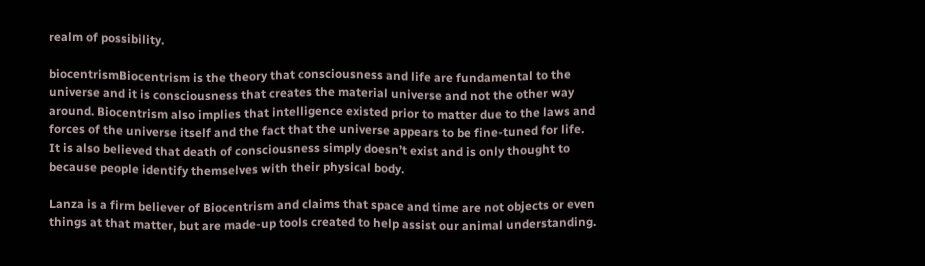realm of possibility.

biocentrismBiocentrism is the theory that consciousness and life are fundamental to the universe and it is consciousness that creates the material universe and not the other way around. Biocentrism also implies that intelligence existed prior to matter due to the laws and forces of the universe itself and the fact that the universe appears to be fine-tuned for life. It is also believed that death of consciousness simply doesn’t exist and is only thought to because people identify themselves with their physical body.

Lanza is a firm believer of Biocentrism and claims that space and time are not objects or even things at that matter, but are made-up tools created to help assist our animal understanding.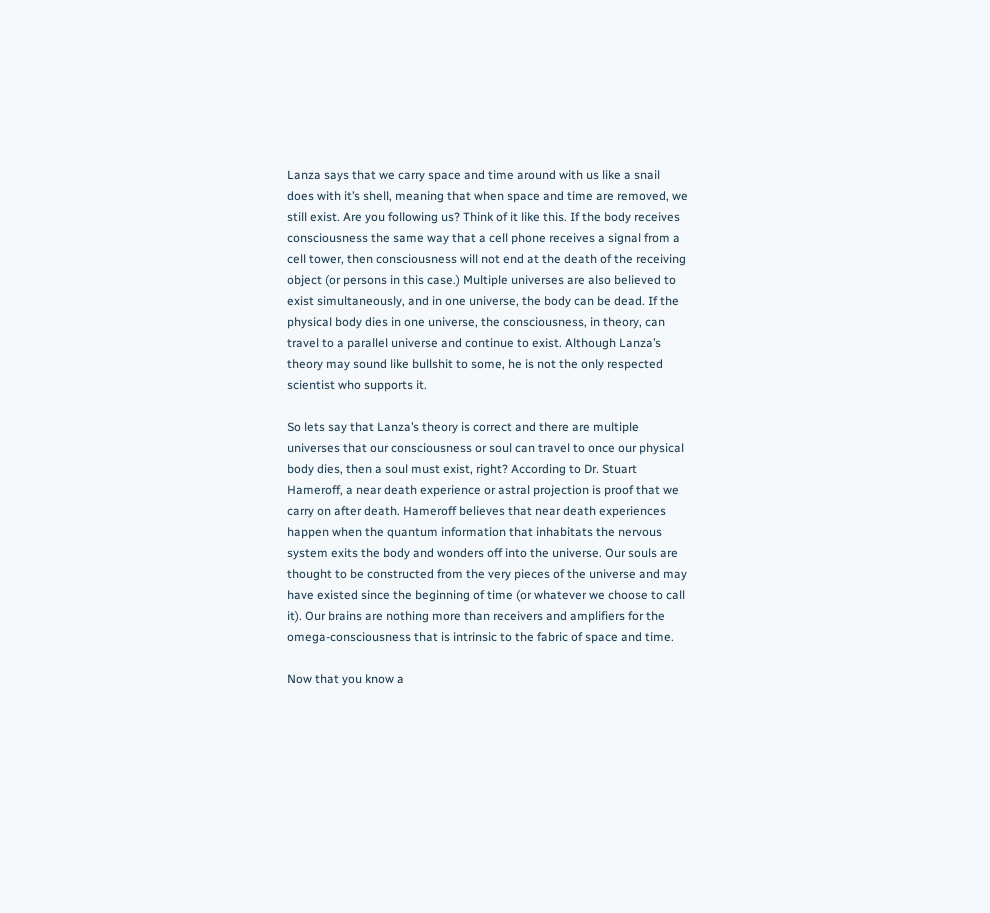Lanza says that we carry space and time around with us like a snail does with it’s shell, meaning that when space and time are removed, we still exist. Are you following us? Think of it like this. If the body receives consciousness the same way that a cell phone receives a signal from a cell tower, then consciousness will not end at the death of the receiving object (or persons in this case.) Multiple universes are also believed to exist simultaneously, and in one universe, the body can be dead. If the physical body dies in one universe, the consciousness, in theory, can travel to a parallel universe and continue to exist. Although Lanza’s theory may sound like bullshit to some, he is not the only respected scientist who supports it.

So lets say that Lanza’s theory is correct and there are multiple universes that our consciousness or soul can travel to once our physical body dies, then a soul must exist, right? According to Dr. Stuart Hameroff, a near death experience or astral projection is proof that we carry on after death. Hameroff believes that near death experiences happen when the quantum information that inhabitats the nervous system exits the body and wonders off into the universe. Our souls are thought to be constructed from the very pieces of the universe and may have existed since the beginning of time (or whatever we choose to call it). Our brains are nothing more than receivers and amplifiers for the omega-consciousness that is intrinsic to the fabric of space and time.

Now that you know a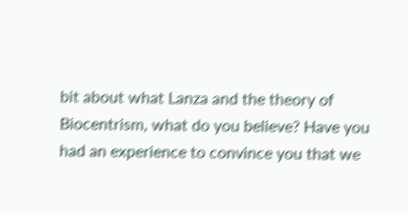bit about what Lanza and the theory of Biocentrism, what do you believe? Have you had an experience to convince you that we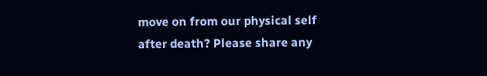move on from our physical self after death? Please share any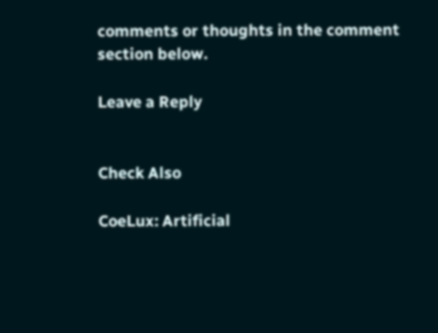comments or thoughts in the comment section below.

Leave a Reply


Check Also

CoeLux: Artificial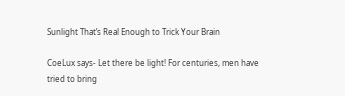Sunlight That’s Real Enough to Trick Your Brain

CoeLux says- Let there be light! For centuries, men have tried to bring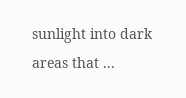sunlight into dark areas that ...